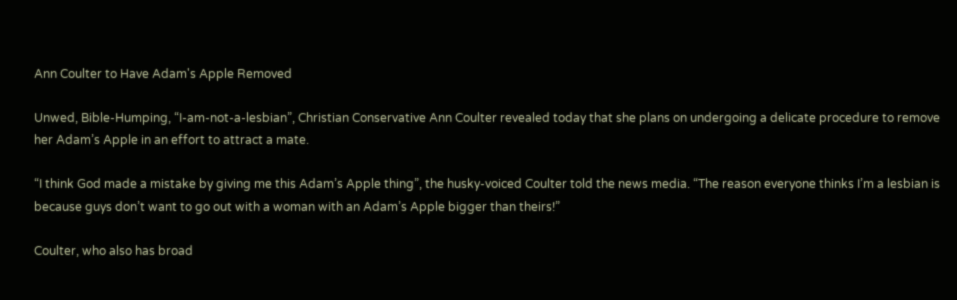Ann Coulter to Have Adam's Apple Removed

Unwed, Bible-Humping, “I-am-not-a-lesbian”, Christian Conservative Ann Coulter revealed today that she plans on undergoing a delicate procedure to remove her Adam’s Apple in an effort to attract a mate.

“I think God made a mistake by giving me this Adam’s Apple thing”, the husky-voiced Coulter told the news media. “The reason everyone thinks I’m a lesbian is because guys don’t want to go out with a woman with an Adam’s Apple bigger than theirs!”

Coulter, who also has broad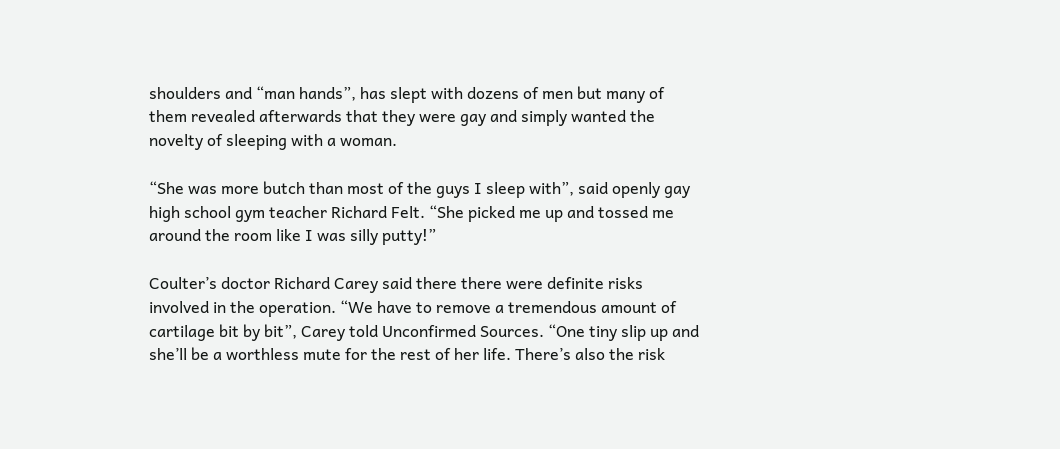shoulders and “man hands”, has slept with dozens of men but many of them revealed afterwards that they were gay and simply wanted the novelty of sleeping with a woman.

“She was more butch than most of the guys I sleep with”, said openly gay high school gym teacher Richard Felt. “She picked me up and tossed me around the room like I was silly putty!”

Coulter’s doctor Richard Carey said there there were definite risks involved in the operation. “We have to remove a tremendous amount of cartilage bit by bit”, Carey told Unconfirmed Sources. “One tiny slip up and she’ll be a worthless mute for the rest of her life. There’s also the risk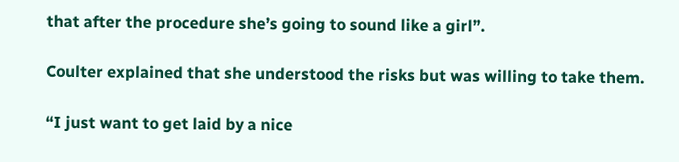that after the procedure she’s going to sound like a girl”.

Coulter explained that she understood the risks but was willing to take them.

“I just want to get laid by a nice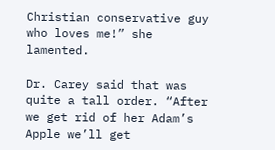Christian conservative guy who loves me!” she lamented.

Dr. Carey said that was quite a tall order. “After we get rid of her Adam’s Apple we’ll get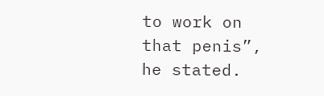to work on that penis”, he stated.